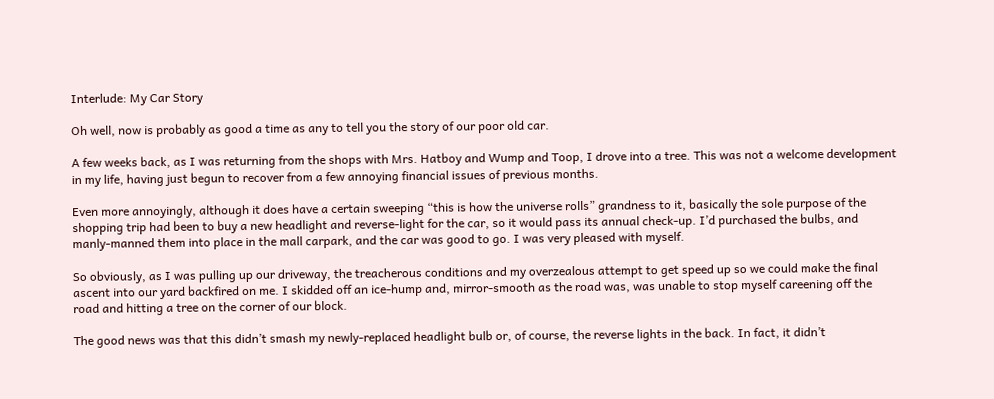Interlude: My Car Story

Oh well, now is probably as good a time as any to tell you the story of our poor old car.

A few weeks back, as I was returning from the shops with Mrs. Hatboy and Wump and Toop, I drove into a tree. This was not a welcome development in my life, having just begun to recover from a few annoying financial issues of previous months.

Even more annoyingly, although it does have a certain sweeping “this is how the universe rolls” grandness to it, basically the sole purpose of the shopping trip had been to buy a new headlight and reverse-light for the car, so it would pass its annual check-up. I’d purchased the bulbs, and manly-manned them into place in the mall carpark, and the car was good to go. I was very pleased with myself.

So obviously, as I was pulling up our driveway, the treacherous conditions and my overzealous attempt to get speed up so we could make the final ascent into our yard backfired on me. I skidded off an ice-hump and, mirror-smooth as the road was, was unable to stop myself careening off the road and hitting a tree on the corner of our block.

The good news was that this didn’t smash my newly-replaced headlight bulb or, of course, the reverse lights in the back. In fact, it didn’t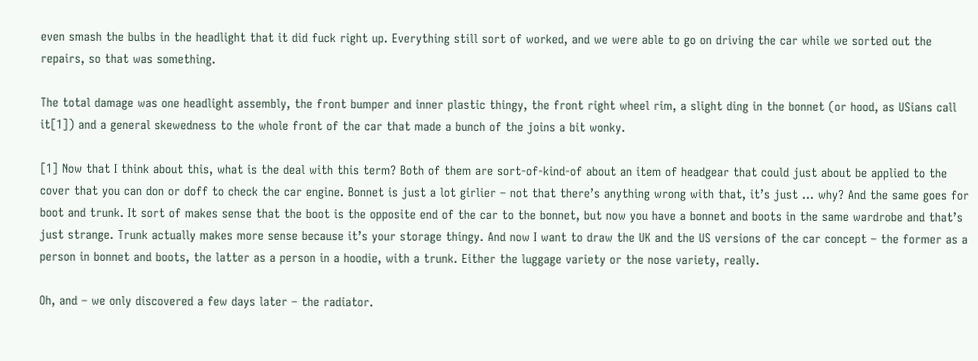even smash the bulbs in the headlight that it did fuck right up. Everything still sort of worked, and we were able to go on driving the car while we sorted out the repairs, so that was something.

The total damage was one headlight assembly, the front bumper and inner plastic thingy, the front right wheel rim, a slight ding in the bonnet (or hood, as USians call it[1]) and a general skewedness to the whole front of the car that made a bunch of the joins a bit wonky.

[1] Now that I think about this, what is the deal with this term? Both of them are sort-of-kind-of about an item of headgear that could just about be applied to the cover that you can don or doff to check the car engine. Bonnet is just a lot girlier – not that there’s anything wrong with that, it’s just … why? And the same goes for boot and trunk. It sort of makes sense that the boot is the opposite end of the car to the bonnet, but now you have a bonnet and boots in the same wardrobe and that’s just strange. Trunk actually makes more sense because it’s your storage thingy. And now I want to draw the UK and the US versions of the car concept – the former as a person in bonnet and boots, the latter as a person in a hoodie, with a trunk. Either the luggage variety or the nose variety, really.

Oh, and – we only discovered a few days later – the radiator.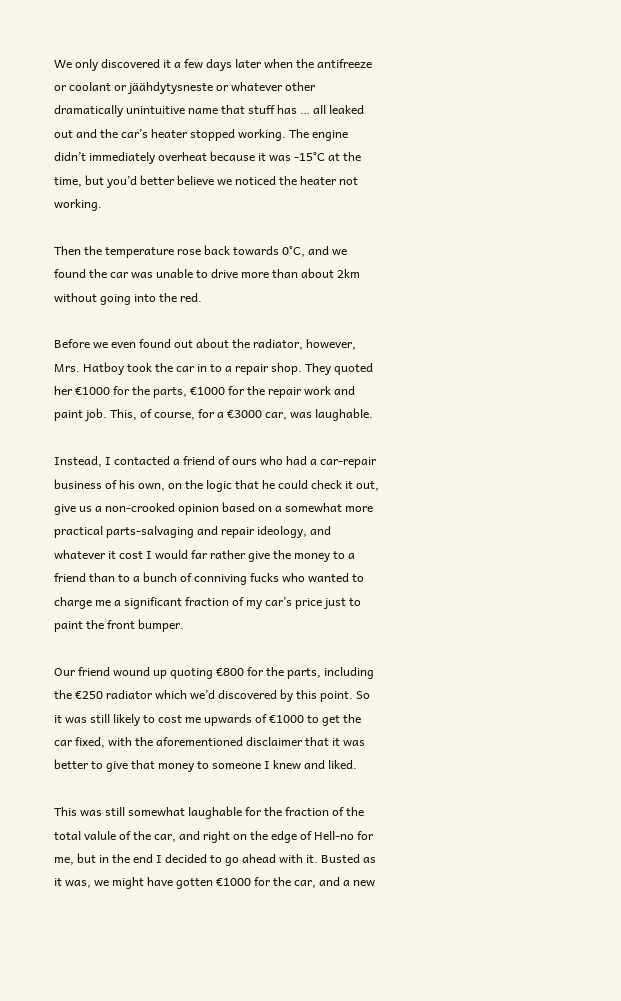We only discovered it a few days later when the antifreeze or coolant or jäähdytysneste or whatever other dramatically unintuitive name that stuff has … all leaked out and the car’s heater stopped working. The engine didn’t immediately overheat because it was -15°C at the time, but you’d better believe we noticed the heater not working.

Then the temperature rose back towards 0°C, and we found the car was unable to drive more than about 2km without going into the red.

Before we even found out about the radiator, however, Mrs. Hatboy took the car in to a repair shop. They quoted her €1000 for the parts, €1000 for the repair work and paint job. This, of course, for a €3000 car, was laughable.

Instead, I contacted a friend of ours who had a car-repair business of his own, on the logic that he could check it out, give us a non-crooked opinion based on a somewhat more practical parts-salvaging and repair ideology, and whatever it cost I would far rather give the money to a friend than to a bunch of conniving fucks who wanted to charge me a significant fraction of my car’s price just to paint the front bumper.

Our friend wound up quoting €800 for the parts, including the €250 radiator which we’d discovered by this point. So it was still likely to cost me upwards of €1000 to get the car fixed, with the aforementioned disclaimer that it was better to give that money to someone I knew and liked.

This was still somewhat laughable for the fraction of the total valule of the car, and right on the edge of Hell-no for me, but in the end I decided to go ahead with it. Busted as it was, we might have gotten €1000 for the car, and a new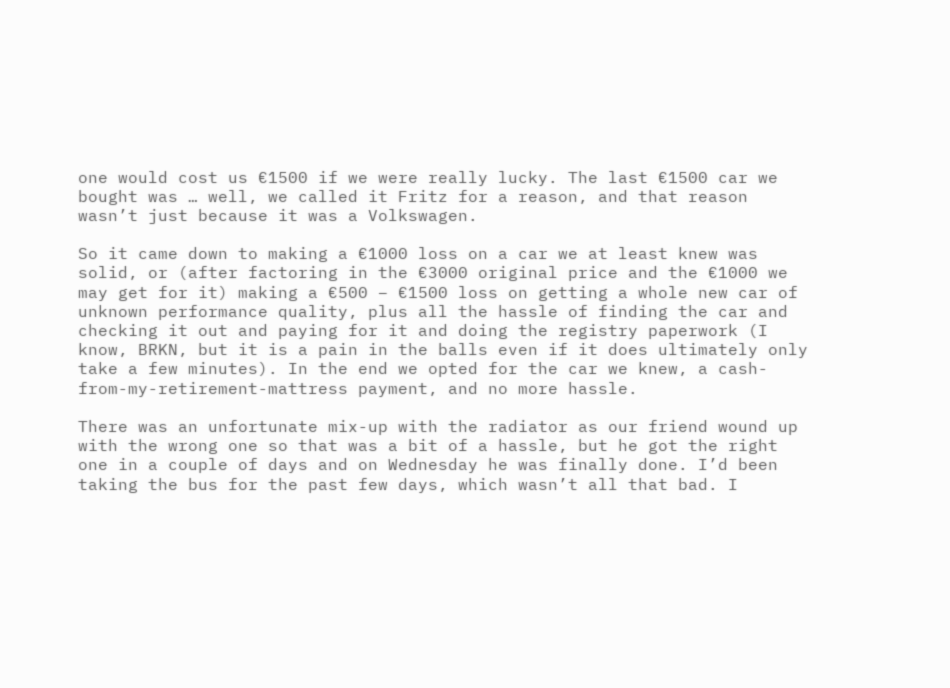one would cost us €1500 if we were really lucky. The last €1500 car we bought was … well, we called it Fritz for a reason, and that reason wasn’t just because it was a Volkswagen.

So it came down to making a €1000 loss on a car we at least knew was solid, or (after factoring in the €3000 original price and the €1000 we may get for it) making a €500 – €1500 loss on getting a whole new car of unknown performance quality, plus all the hassle of finding the car and checking it out and paying for it and doing the registry paperwork (I know, BRKN, but it is a pain in the balls even if it does ultimately only take a few minutes). In the end we opted for the car we knew, a cash-from-my-retirement-mattress payment, and no more hassle.

There was an unfortunate mix-up with the radiator as our friend wound up with the wrong one so that was a bit of a hassle, but he got the right one in a couple of days and on Wednesday he was finally done. I’d been taking the bus for the past few days, which wasn’t all that bad. I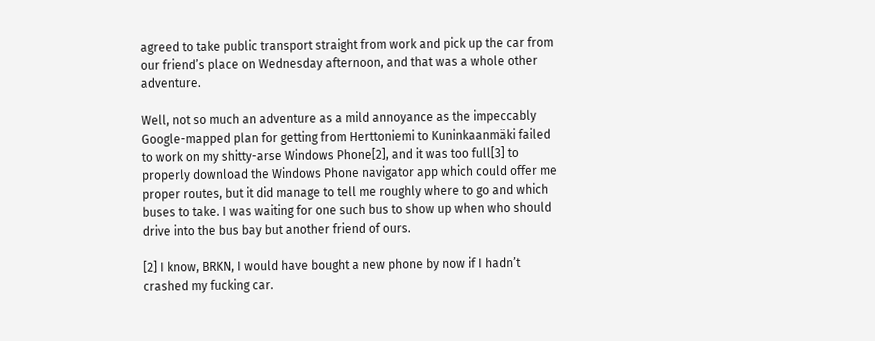agreed to take public transport straight from work and pick up the car from our friend’s place on Wednesday afternoon, and that was a whole other adventure.

Well, not so much an adventure as a mild annoyance as the impeccably Google-mapped plan for getting from Herttoniemi to Kuninkaanmäki failed to work on my shitty-arse Windows Phone[2], and it was too full[3] to properly download the Windows Phone navigator app which could offer me proper routes, but it did manage to tell me roughly where to go and which buses to take. I was waiting for one such bus to show up when who should drive into the bus bay but another friend of ours.

[2] I know, BRKN, I would have bought a new phone by now if I hadn’t crashed my fucking car.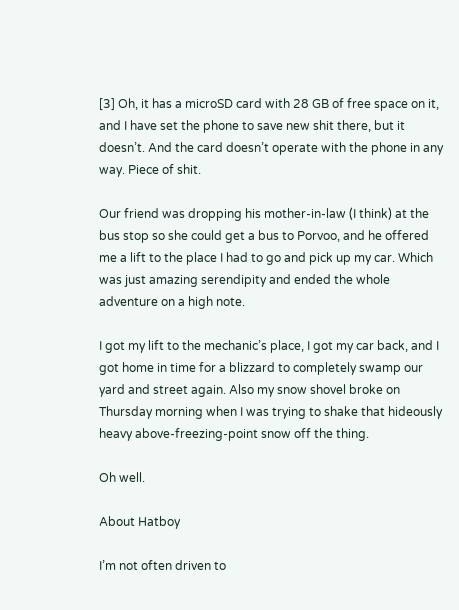[3] Oh, it has a microSD card with 28 GB of free space on it, and I have set the phone to save new shit there, but it doesn’t. And the card doesn’t operate with the phone in any way. Piece of shit.

Our friend was dropping his mother-in-law (I think) at the bus stop so she could get a bus to Porvoo, and he offered me a lift to the place I had to go and pick up my car. Which was just amazing serendipity and ended the whole adventure on a high note.

I got my lift to the mechanic’s place, I got my car back, and I got home in time for a blizzard to completely swamp our yard and street again. Also my snow shovel broke on Thursday morning when I was trying to shake that hideously heavy above-freezing-point snow off the thing.

Oh well.

About Hatboy

I’m not often driven to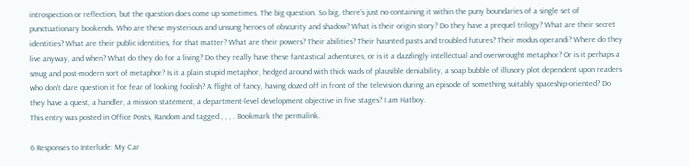introspection or reflection, but the question does come up sometimes. The big question. So big, there’s just no containing it within the puny boundaries of a single set of punctuationary bookends. Who are these mysterious and unsung heroes of obscurity and shadow? What is their origin story? Do they have a prequel trilogy? What are their secret identities? What are their public identities, for that matter? What are their powers? Their abilities? Their haunted pasts and troubled futures? Their modus operandi? Where do they live anyway, and when? What do they do for a living? Do they really have these fantastical adventures, or is it a dazzlingly intellectual and overwrought metaphor? Or is it perhaps a smug and post-modern sort of metaphor? Is it a plain stupid metaphor, hedged around with thick wads of plausible deniability, a soap bubble of illusory plot dependent upon readers who don’t dare question it for fear of looking foolish? A flight of fancy, having dozed off in front of the television during an episode of something suitably spaceship-oriented? Do they have a quest, a handler, a mission statement, a department-level development objective in five stages? I am Hatboy.
This entry was posted in Office Posts, Random and tagged , , , . Bookmark the permalink.

6 Responses to Interlude: My Car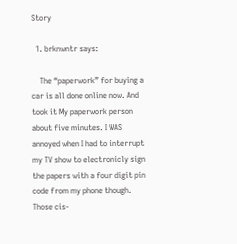Story

  1. brknwntr says:

    The “paperwork” for buying a car is all done online now. And took it My paperwork person about five minutes. I WAS annoyed when I had to interrupt my TV show to electronicly sign the papers with a four digit pin code from my phone though. Those cis-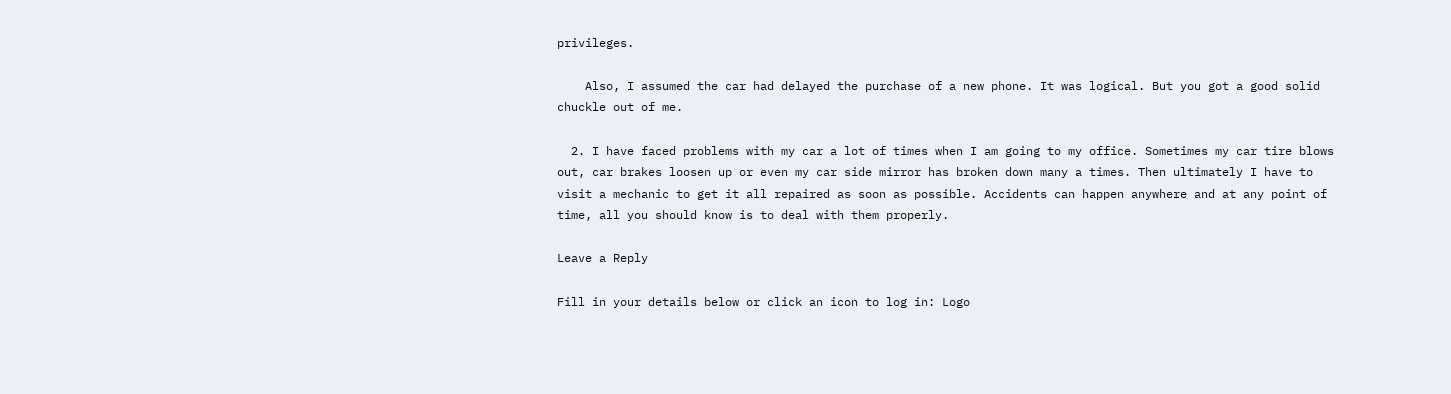privileges.

    Also, I assumed the car had delayed the purchase of a new phone. It was logical. But you got a good solid chuckle out of me.

  2. I have faced problems with my car a lot of times when I am going to my office. Sometimes my car tire blows out, car brakes loosen up or even my car side mirror has broken down many a times. Then ultimately I have to visit a mechanic to get it all repaired as soon as possible. Accidents can happen anywhere and at any point of time, all you should know is to deal with them properly.

Leave a Reply

Fill in your details below or click an icon to log in: Logo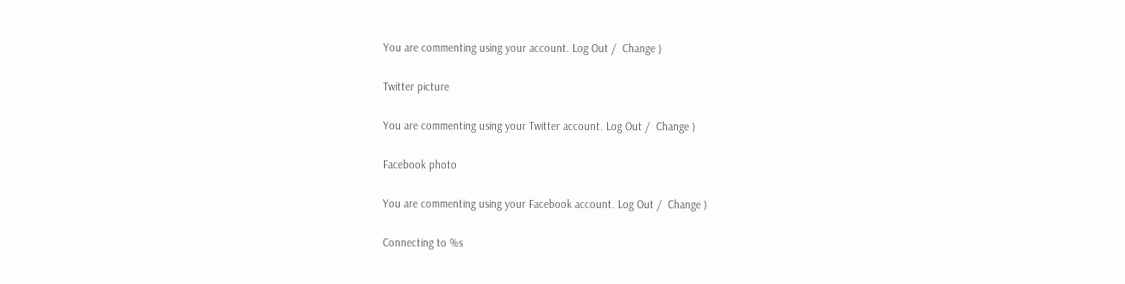You are commenting using your account. Log Out /  Change )

Twitter picture

You are commenting using your Twitter account. Log Out /  Change )

Facebook photo

You are commenting using your Facebook account. Log Out /  Change )

Connecting to %s